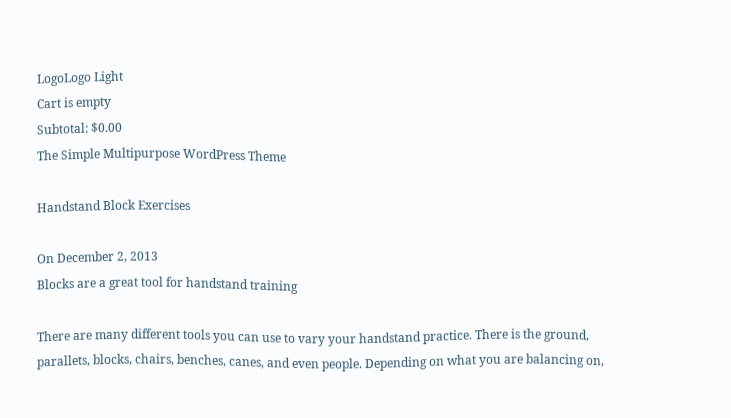LogoLogo Light
Cart is empty
Subtotal: $0.00
The Simple Multipurpose WordPress Theme

Handstand Block Exercises

On December 2, 2013
Blocks are a great tool for handstand training

There are many different tools you can use to vary your handstand practice. There is the ground, parallets, blocks, chairs, benches, canes, and even people. Depending on what you are balancing on,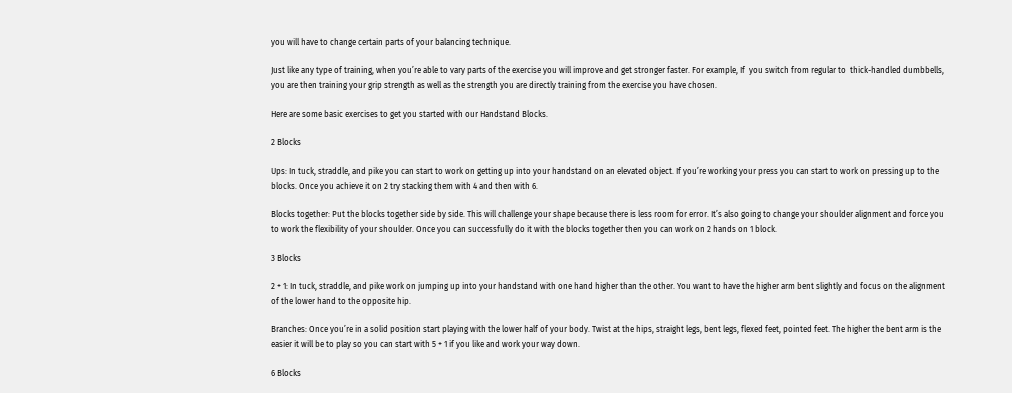you will have to change certain parts of your balancing technique.

Just like any type of training, when you’re able to vary parts of the exercise you will improve and get stronger faster. For example, If  you switch from regular to  thick-handled dumbbells, you are then training your grip strength as well as the strength you are directly training from the exercise you have chosen.

Here are some basic exercises to get you started with our Handstand Blocks.

2 Blocks

Ups: In tuck, straddle, and pike you can start to work on getting up into your handstand on an elevated object. If you’re working your press you can start to work on pressing up to the blocks. Once you achieve it on 2 try stacking them with 4 and then with 6.

Blocks together: Put the blocks together side by side. This will challenge your shape because there is less room for error. It’s also going to change your shoulder alignment and force you to work the flexibility of your shoulder. Once you can successfully do it with the blocks together then you can work on 2 hands on 1 block.

3 Blocks

2 + 1: In tuck, straddle, and pike work on jumping up into your handstand with one hand higher than the other. You want to have the higher arm bent slightly and focus on the alignment of the lower hand to the opposite hip.

Branches: Once you’re in a solid position start playing with the lower half of your body. Twist at the hips, straight legs, bent legs, flexed feet, pointed feet. The higher the bent arm is the easier it will be to play so you can start with 5 + 1 if you like and work your way down.

6 Blocks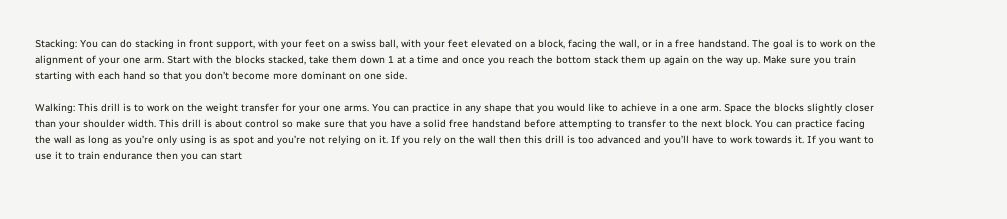Stacking: You can do stacking in front support, with your feet on a swiss ball, with your feet elevated on a block, facing the wall, or in a free handstand. The goal is to work on the alignment of your one arm. Start with the blocks stacked, take them down 1 at a time and once you reach the bottom stack them up again on the way up. Make sure you train starting with each hand so that you don’t become more dominant on one side.

Walking: This drill is to work on the weight transfer for your one arms. You can practice in any shape that you would like to achieve in a one arm. Space the blocks slightly closer than your shoulder width. This drill is about control so make sure that you have a solid free handstand before attempting to transfer to the next block. You can practice facing the wall as long as you’re only using is as spot and you’re not relying on it. If you rely on the wall then this drill is too advanced and you’ll have to work towards it. If you want to use it to train endurance then you can start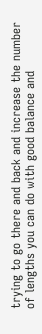trying to go there and back and increase the number of lengths you can do with good balance and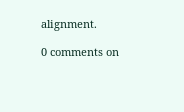alignment.

0 comments on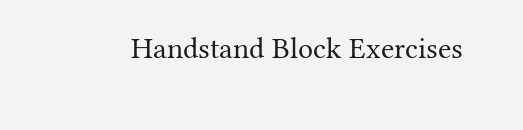Handstand Block Exercises